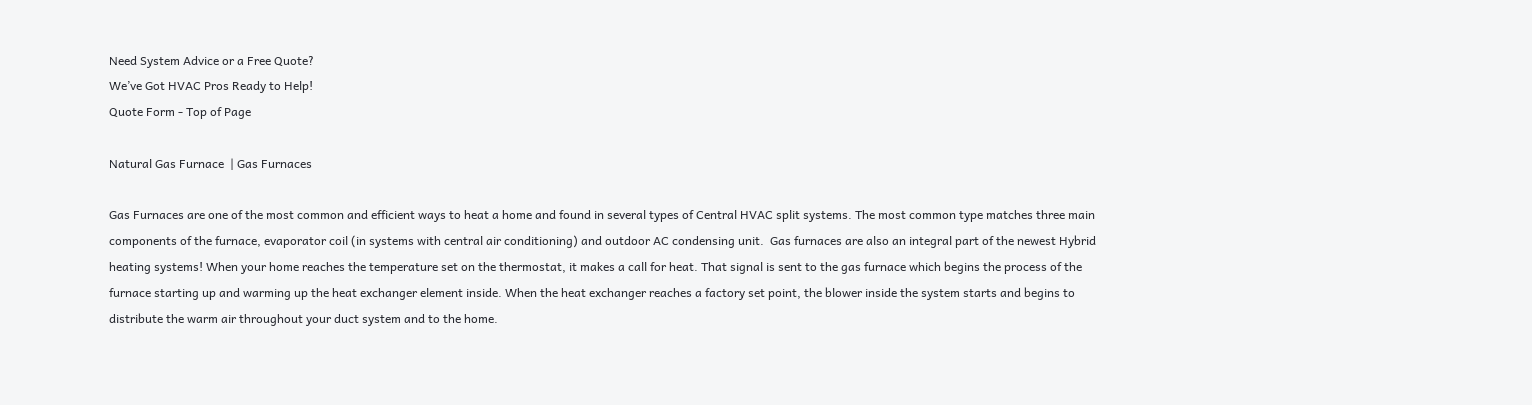Need System Advice or a Free Quote?
We’ve Got HVAC Pros Ready to Help!
Quote Form - Top of Page

Natural Gas Furnace  | Gas Furnaces

Gas Furnaces are one of the most common and efficient ways to heat a home and found in several types of Central HVAC split systems. The most common type matches three main components of the furnace, evaporator coil (in systems with central air conditioning) and outdoor AC condensing unit.  Gas furnaces are also an integral part of the newest Hybrid heating systems! When your home reaches the temperature set on the thermostat, it makes a call for heat. That signal is sent to the gas furnace which begins the process of the furnace starting up and warming up the heat exchanger element inside. When the heat exchanger reaches a factory set point, the blower inside the system starts and begins to distribute the warm air throughout your duct system and to the home.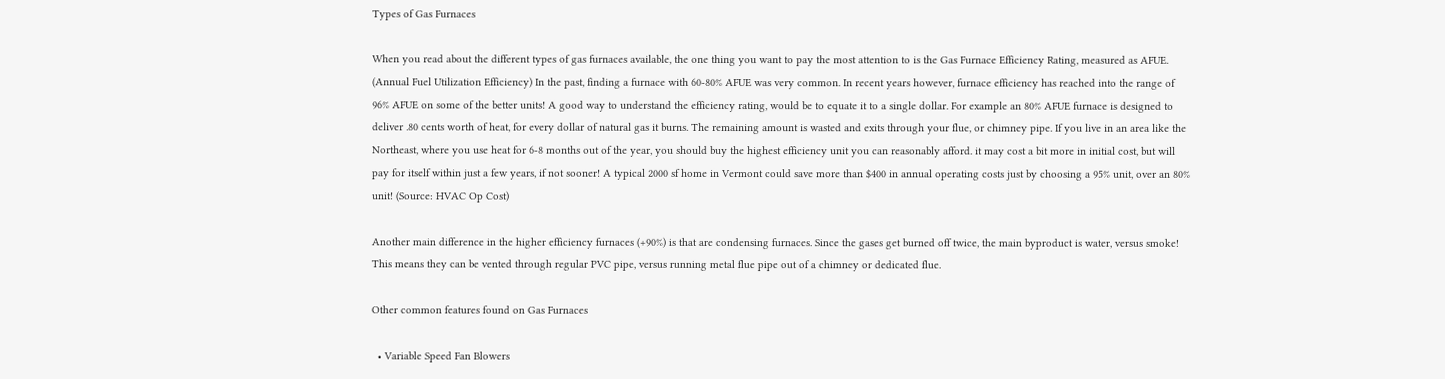Types of Gas Furnaces

When you read about the different types of gas furnaces available, the one thing you want to pay the most attention to is the Gas Furnace Efficiency Rating, measured as AFUE. (Annual Fuel Utilization Efficiency) In the past, finding a furnace with 60-80% AFUE was very common. In recent years however, furnace efficiency has reached into the range of 96% AFUE on some of the better units! A good way to understand the efficiency rating, would be to equate it to a single dollar. For example an 80% AFUE furnace is designed to deliver .80 cents worth of heat, for every dollar of natural gas it burns. The remaining amount is wasted and exits through your flue, or chimney pipe. If you live in an area like the Northeast, where you use heat for 6-8 months out of the year, you should buy the highest efficiency unit you can reasonably afford. it may cost a bit more in initial cost, but will pay for itself within just a few years, if not sooner! A typical 2000 sf home in Vermont could save more than $400 in annual operating costs just by choosing a 95% unit, over an 80% unit! (Source: HVAC Op Cost)

Another main difference in the higher efficiency furnaces (+90%) is that are condensing furnaces. Since the gases get burned off twice, the main byproduct is water, versus smoke! This means they can be vented through regular PVC pipe, versus running metal flue pipe out of a chimney or dedicated flue.

Other common features found on Gas Furnaces

  • Variable Speed Fan Blowers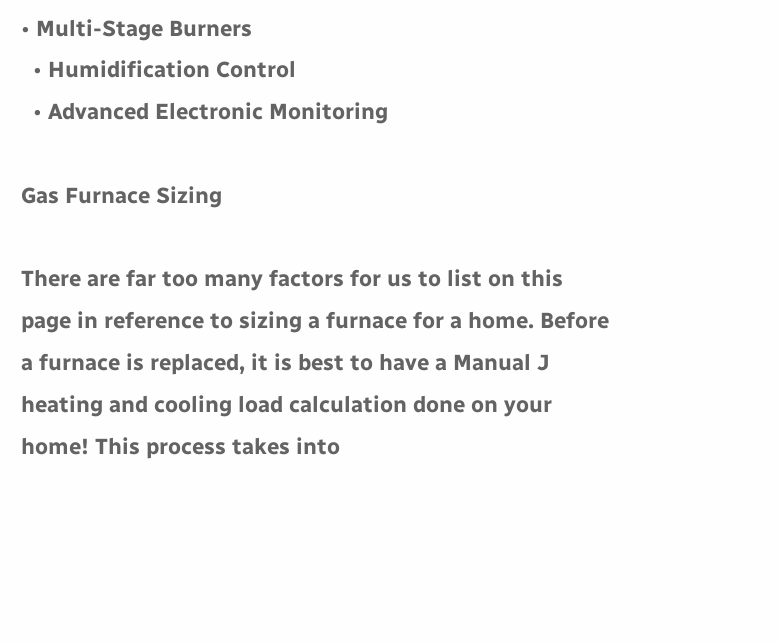• Multi-Stage Burners
  • Humidification Control
  • Advanced Electronic Monitoring

Gas Furnace Sizing

There are far too many factors for us to list on this page in reference to sizing a furnace for a home. Before a furnace is replaced, it is best to have a Manual J heating and cooling load calculation done on your home! This process takes into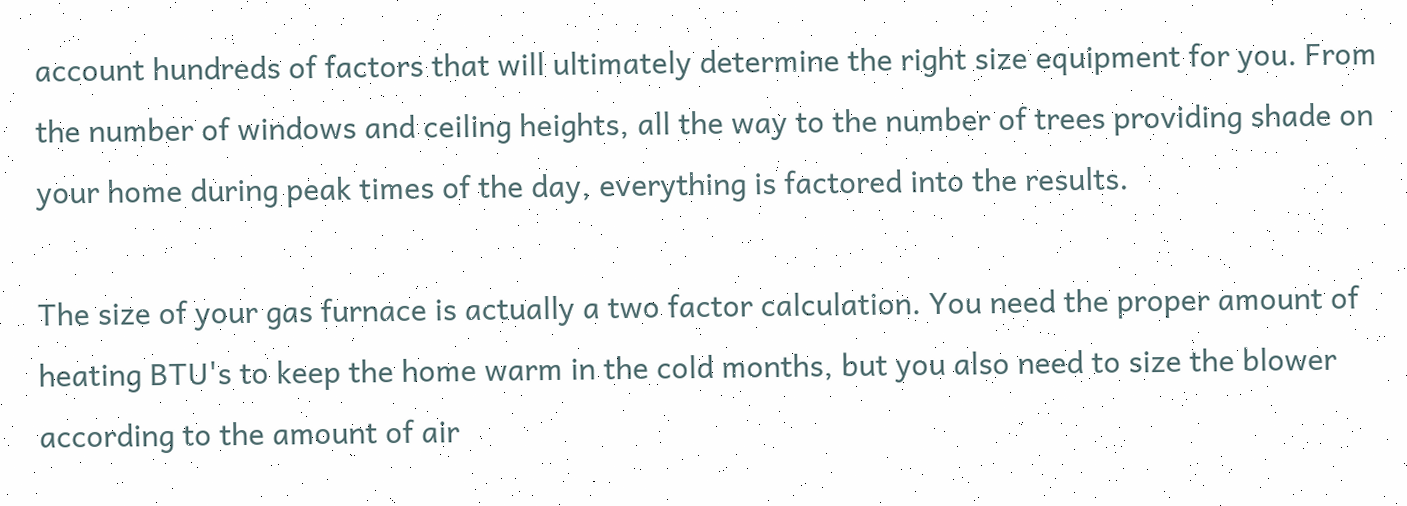account hundreds of factors that will ultimately determine the right size equipment for you. From the number of windows and ceiling heights, all the way to the number of trees providing shade on your home during peak times of the day, everything is factored into the results.

The size of your gas furnace is actually a two factor calculation. You need the proper amount of heating BTU's to keep the home warm in the cold months, but you also need to size the blower according to the amount of air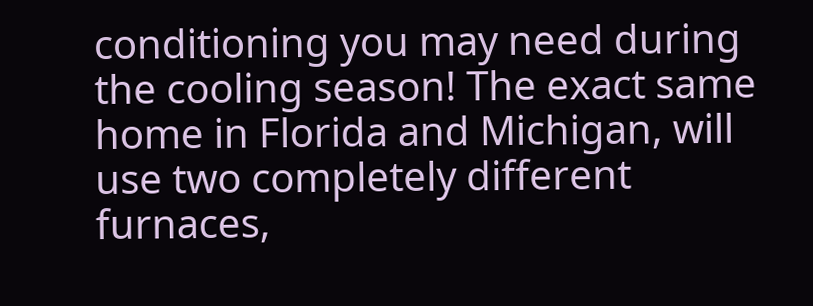conditioning you may need during the cooling season! The exact same home in Florida and Michigan, will use two completely different furnaces,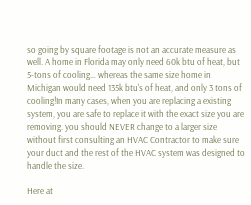so going by square footage is not an accurate measure as well. A home in Florida may only need 60k btu of heat, but 5-tons of cooling… whereas the same size home in Michigan would need 135k btu's of heat, and only 3 tons of cooling!In many cases, when you are replacing a existing system, you are safe to replace it with the exact size you are removing. you should NEVER change to a larger size without first consulting an HVAC Contractor to make sure your duct and the rest of the HVAC system was designed to handle the size.

Here at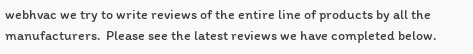webhvac we try to write reviews of the entire line of products by all the manufacturers.  Please see the latest reviews we have completed below.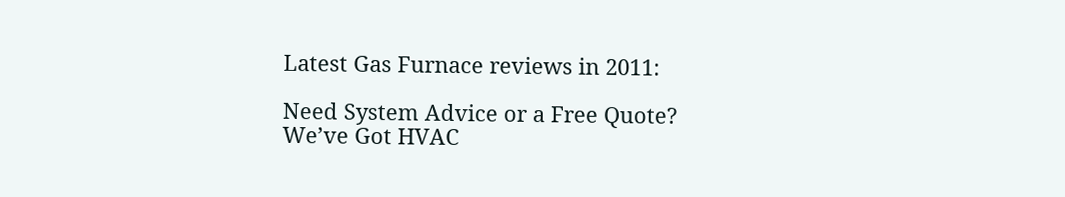Latest Gas Furnace reviews in 2011:

Need System Advice or a Free Quote?
We’ve Got HVAC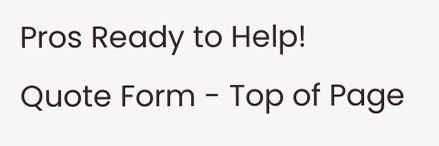Pros Ready to Help!
Quote Form - Top of Page